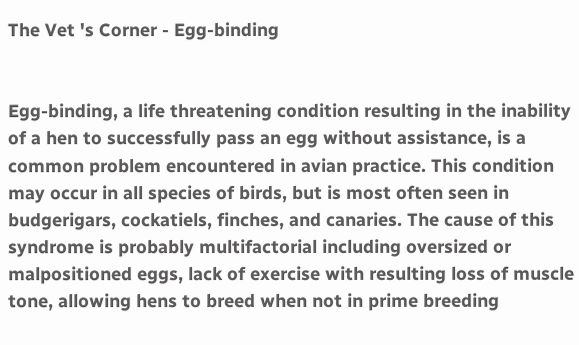The Vet 's Corner - Egg-binding


Egg-binding, a life threatening condition resulting in the inability of a hen to successfully pass an egg without assistance, is a common problem encountered in avian practice. This condition may occur in all species of birds, but is most often seen in budgerigars, cockatiels, finches, and canaries. The cause of this syndrome is probably multifactorial including oversized or malpositioned eggs, lack of exercise with resulting loss of muscle tone, allowing hens to breed when not in prime breeding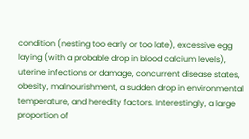condition (nesting too early or too late), excessive egg laying (with a probable drop in blood calcium levels), uterine infections or damage, concurrent disease states, obesity, malnourishment, a sudden drop in environmental temperature, and heredity factors. Interestingly, a large proportion of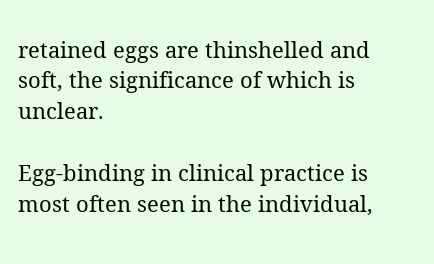retained eggs are thinshelled and soft, the significance of which is unclear.

Egg-binding in clinical practice is most often seen in the individual,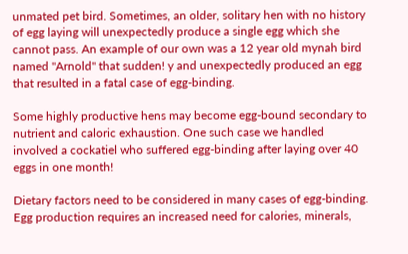unmated pet bird. Sometimes, an older, solitary hen with no history of egg laying will unexpectedly produce a single egg which she cannot pass. An example of our own was a 12 year old mynah bird named "Arnold" that sudden! y and unexpectedly produced an egg that resulted in a fatal case of egg-binding.

Some highly productive hens may become egg-bound secondary to nutrient and caloric exhaustion. One such case we handled involved a cockatiel who suffered egg-binding after laying over 40 eggs in one month!

Dietary factors need to be considered in many cases of egg-binding. Egg production requires an increased need for calories, minerals,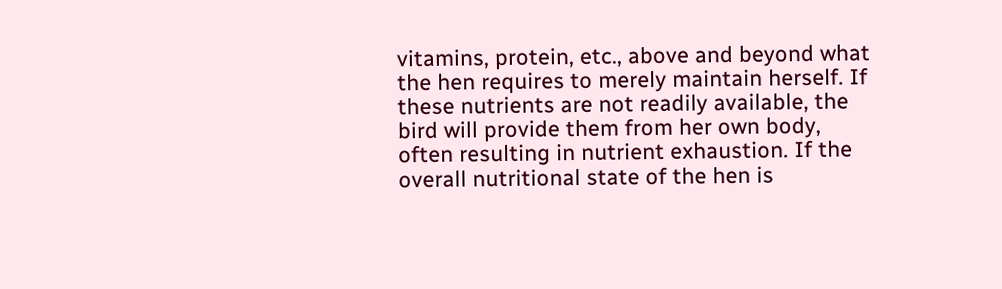vitamins, protein, etc., above and beyond what the hen requires to merely maintain herself. If these nutrients are not readily available, the bird will provide them from her own body, often resulting in nutrient exhaustion. If the overall nutritional state of the hen is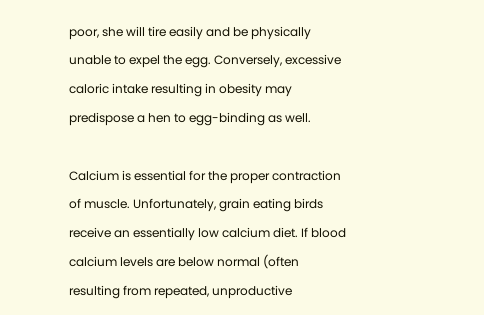poor, she will tire easily and be physically unable to expel the egg. Conversely, excessive caloric intake resulting in obesity may predispose a hen to egg-binding as well.

Calcium is essential for the proper contraction of muscle. Unfortunately, grain eating birds receive an essentially low calcium diet. If blood calcium levels are below normal (often resulting from repeated, unproductive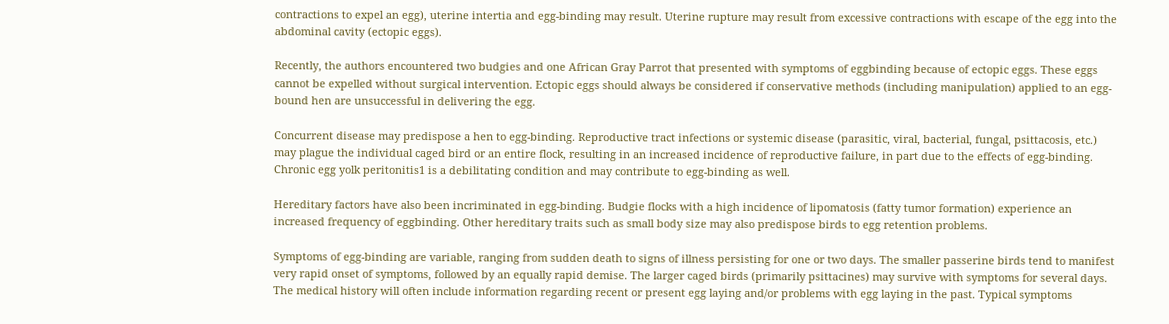contractions to expel an egg), uterine intertia and egg-binding may result. Uterine rupture may result from excessive contractions with escape of the egg into the abdominal cavity (ectopic eggs).

Recently, the authors encountered two budgies and one African Gray Parrot that presented with symptoms of eggbinding because of ectopic eggs. These eggs cannot be expelled without surgical intervention. Ectopic eggs should always be considered if conservative methods (including manipulation) applied to an egg-bound hen are unsuccessful in delivering the egg.

Concurrent disease may predispose a hen to egg-binding. Reproductive tract infections or systemic disease (parasitic, viral, bacterial, fungal, psittacosis, etc.) may plague the individual caged bird or an entire flock, resulting in an increased incidence of reproductive failure, in part due to the effects of egg-binding. Chronic egg yolk peritonitis1 is a debilitating condition and may contribute to egg-binding as well.

Hereditary factors have also been incriminated in egg-binding. Budgie flocks with a high incidence of lipomatosis (fatty tumor formation) experience an increased frequency of eggbinding. Other hereditary traits such as small body size may also predispose birds to egg retention problems.

Symptoms of egg-binding are variable, ranging from sudden death to signs of illness persisting for one or two days. The smaller passerine birds tend to manifest very rapid onset of symptoms, followed by an equally rapid demise. The larger caged birds (primarily psittacines) may survive with symptoms for several days. The medical history will often include information regarding recent or present egg laying and/or problems with egg laying in the past. Typical symptoms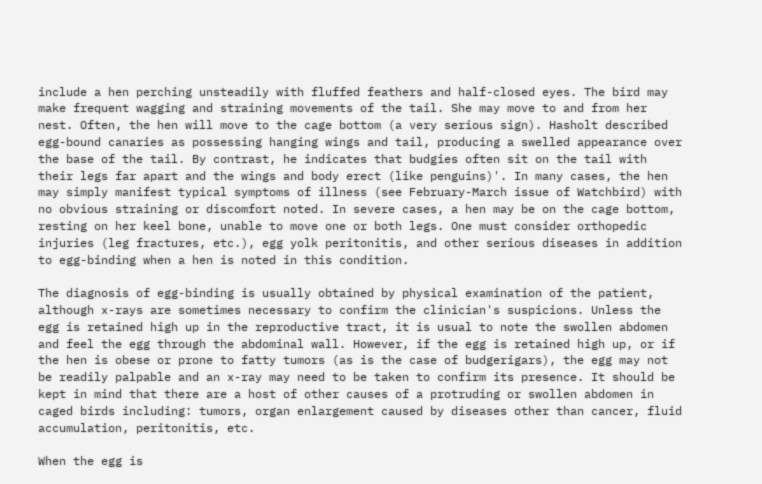include a hen perching unsteadily with fluffed feathers and half-closed eyes. The bird may make frequent wagging and straining movements of the tail. She may move to and from her nest. Often, the hen will move to the cage bottom (a very serious sign). Hasholt described egg-bound canaries as possessing hanging wings and tail, producing a swelled appearance over the base of the tail. By contrast, he indicates that budgies often sit on the tail with their legs far apart and the wings and body erect (like penguins)'. In many cases, the hen may simply manifest typical symptoms of illness (see February-March issue of Watchbird) with no obvious straining or discomfort noted. In severe cases, a hen may be on the cage bottom, resting on her keel bone, unable to move one or both legs. One must consider orthopedic injuries (leg fractures, etc.), egg yolk peritonitis, and other serious diseases in addition to egg-binding when a hen is noted in this condition.

The diagnosis of egg-binding is usually obtained by physical examination of the patient, although x-rays are sometimes necessary to confirm the clinician's suspicions. Unless the egg is retained high up in the reproductive tract, it is usual to note the swollen abdomen and feel the egg through the abdominal wall. However, if the egg is retained high up, or if the hen is obese or prone to fatty tumors (as is the case of budgerigars), the egg may not be readily palpable and an x-ray may need to be taken to confirm its presence. It should be kept in mind that there are a host of other causes of a protruding or swollen abdomen in caged birds including: tumors, organ enlargement caused by diseases other than cancer, fluid accumulation, peritonitis, etc.

When the egg is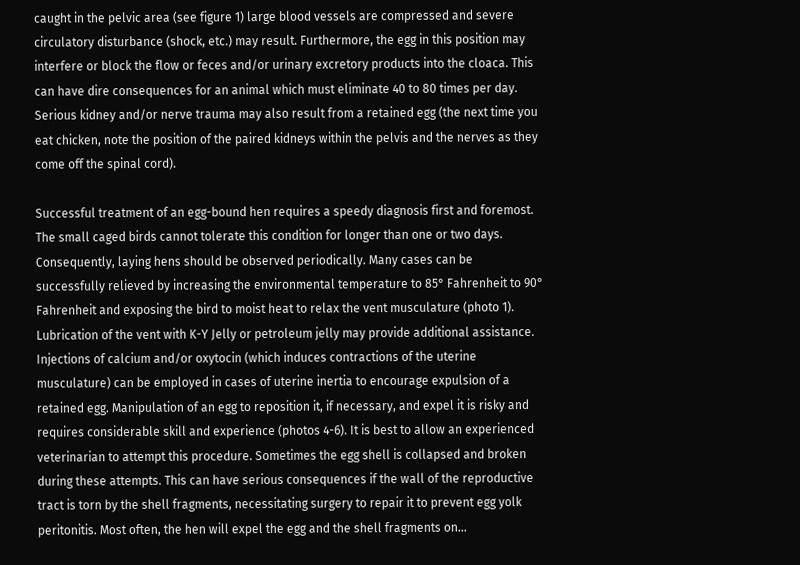caught in the pelvic area (see figure 1) large blood vessels are compressed and severe circulatory disturbance (shock, etc.) may result. Furthermore, the egg in this position may interfere or block the flow or feces and/or urinary excretory products into the cloaca. This can have dire consequences for an animal which must eliminate 40 to 80 times per day. Serious kidney and/or nerve trauma may also result from a retained egg (the next time you eat chicken, note the position of the paired kidneys within the pelvis and the nerves as they come off the spinal cord).

Successful treatment of an egg-bound hen requires a speedy diagnosis first and foremost. The small caged birds cannot tolerate this condition for longer than one or two days. Consequently, laying hens should be observed periodically. Many cases can be successfully relieved by increasing the environmental temperature to 85° Fahrenheit to 90° Fahrenheit and exposing the bird to moist heat to relax the vent musculature (photo 1). Lubrication of the vent with K-Y Jelly or petroleum jelly may provide additional assistance. Injections of calcium and/or oxytocin (which induces contractions of the uterine musculature) can be employed in cases of uterine inertia to encourage expulsion of a retained egg. Manipulation of an egg to reposition it, if necessary, and expel it is risky and requires considerable skill and experience (photos 4-6). It is best to allow an experienced veterinarian to attempt this procedure. Sometimes the egg shell is collapsed and broken during these attempts. This can have serious consequences if the wall of the reproductive tract is torn by the shell fragments, necessitating surgery to repair it to prevent egg yolk peritonitis. Most often, the hen will expel the egg and the shell fragments on...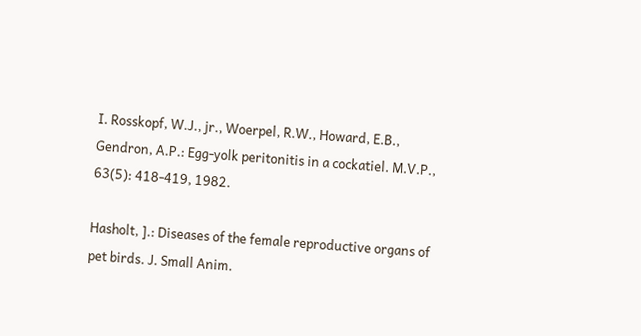I. Rosskopf, W.J., jr., Woerpel, R.W., Howard, E.B., Gendron, A.P.: Egg-yolk peritonitis in a cockatiel. M.V.P., 63(5): 418-419, 1982.

Hasholt, ].: Diseases of the female reproductive organs of pet birds. J. Small Anim.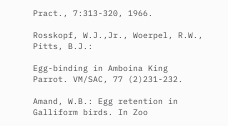Pract., 7:313-320, 1966.

Rosskopf, W.J.,Jr., Woerpel, R.W., Pitts, B.J.:

Egg-binding in Amboina King Parrot. VM/SAC, 77 (2)231-232.

Amand, W.B.: Egg retention in Galliform birds. In Zoo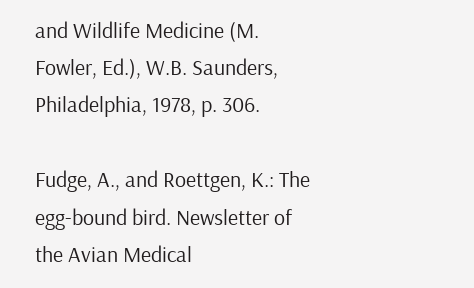and Wildlife Medicine (M. Fowler, Ed.), W.B. Saunders, Philadelphia, 1978, p. 306.

Fudge, A., and Roettgen, K.: The egg-bound bird. Newsletter of the Avian Medical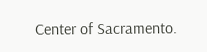Center of Sacramento.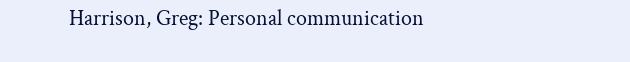Harrison, Greg: Personal communication